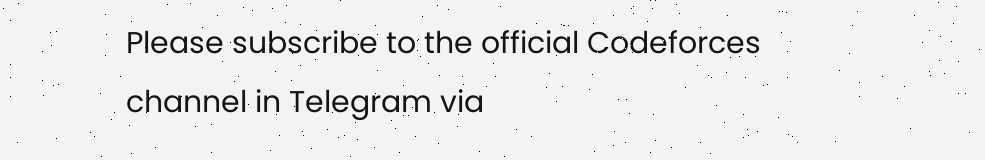Please subscribe to the official Codeforces channel in Telegram via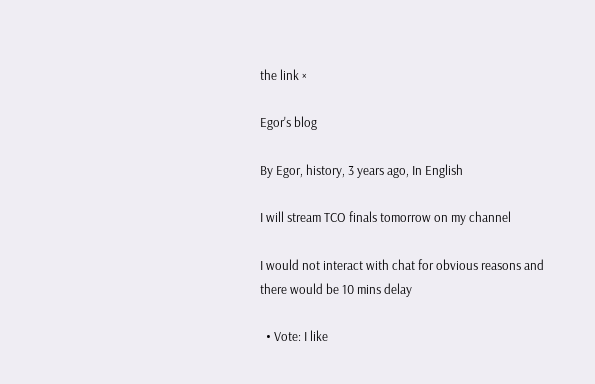the link ×

Egor's blog

By Egor, history, 3 years ago, In English

I will stream TCO finals tomorrow on my channel

I would not interact with chat for obvious reasons and there would be 10 mins delay

  • Vote: I like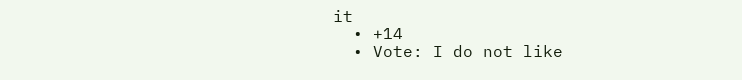it
  • +14
  • Vote: I do not like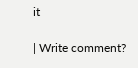it

| Write comment?